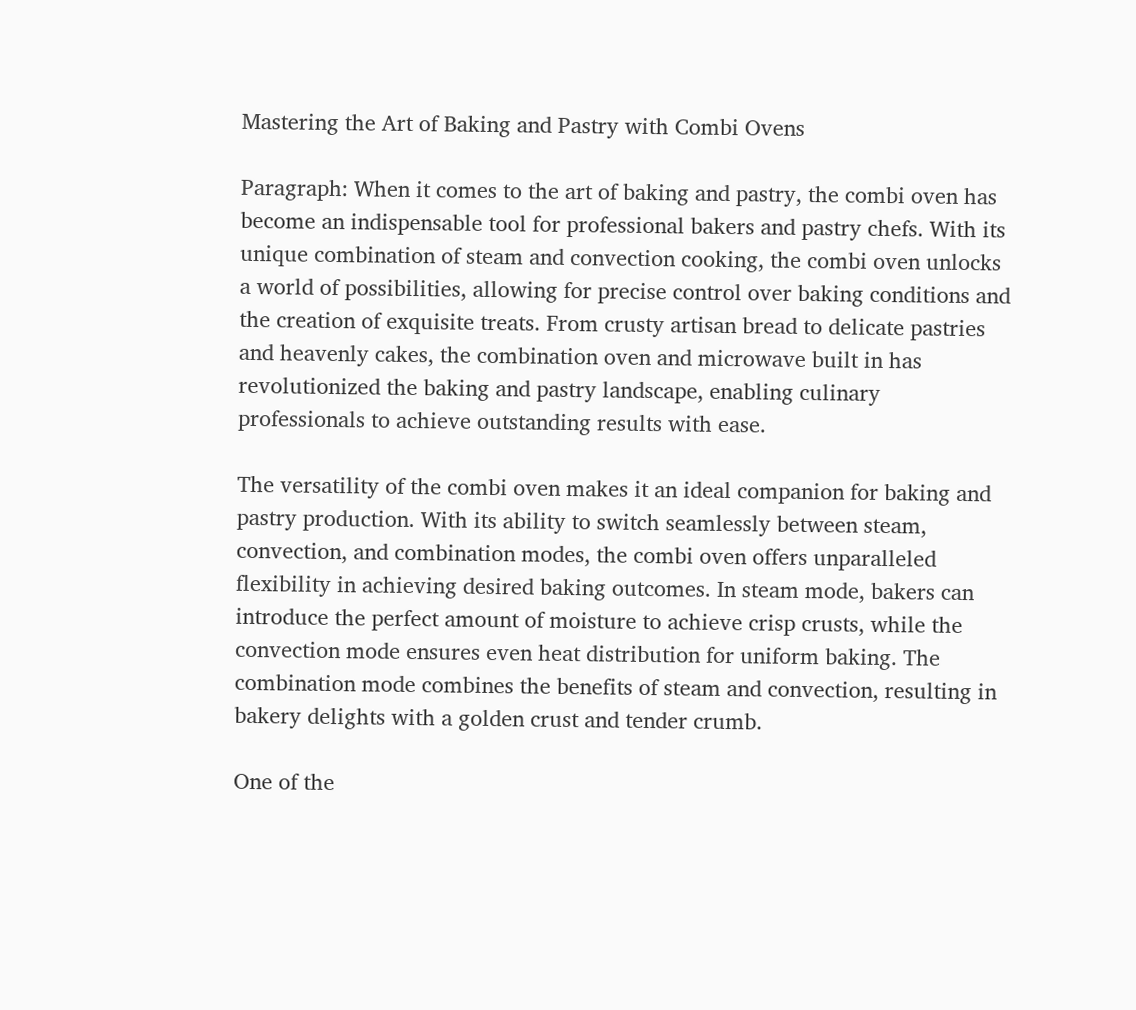Mastering the Art of Baking and Pastry with Combi Ovens

Paragraph: When it comes to the art of baking and pastry, the combi oven has become an indispensable tool for professional bakers and pastry chefs. With its unique combination of steam and convection cooking, the combi oven unlocks a world of possibilities, allowing for precise control over baking conditions and the creation of exquisite treats. From crusty artisan bread to delicate pastries and heavenly cakes, the combination oven and microwave built in has revolutionized the baking and pastry landscape, enabling culinary professionals to achieve outstanding results with ease.

The versatility of the combi oven makes it an ideal companion for baking and pastry production. With its ability to switch seamlessly between steam, convection, and combination modes, the combi oven offers unparalleled flexibility in achieving desired baking outcomes. In steam mode, bakers can introduce the perfect amount of moisture to achieve crisp crusts, while the convection mode ensures even heat distribution for uniform baking. The combination mode combines the benefits of steam and convection, resulting in bakery delights with a golden crust and tender crumb.

One of the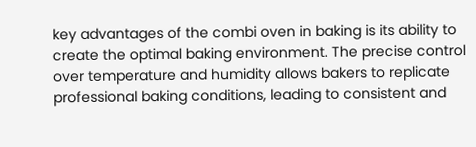key advantages of the combi oven in baking is its ability to create the optimal baking environment. The precise control over temperature and humidity allows bakers to replicate professional baking conditions, leading to consistent and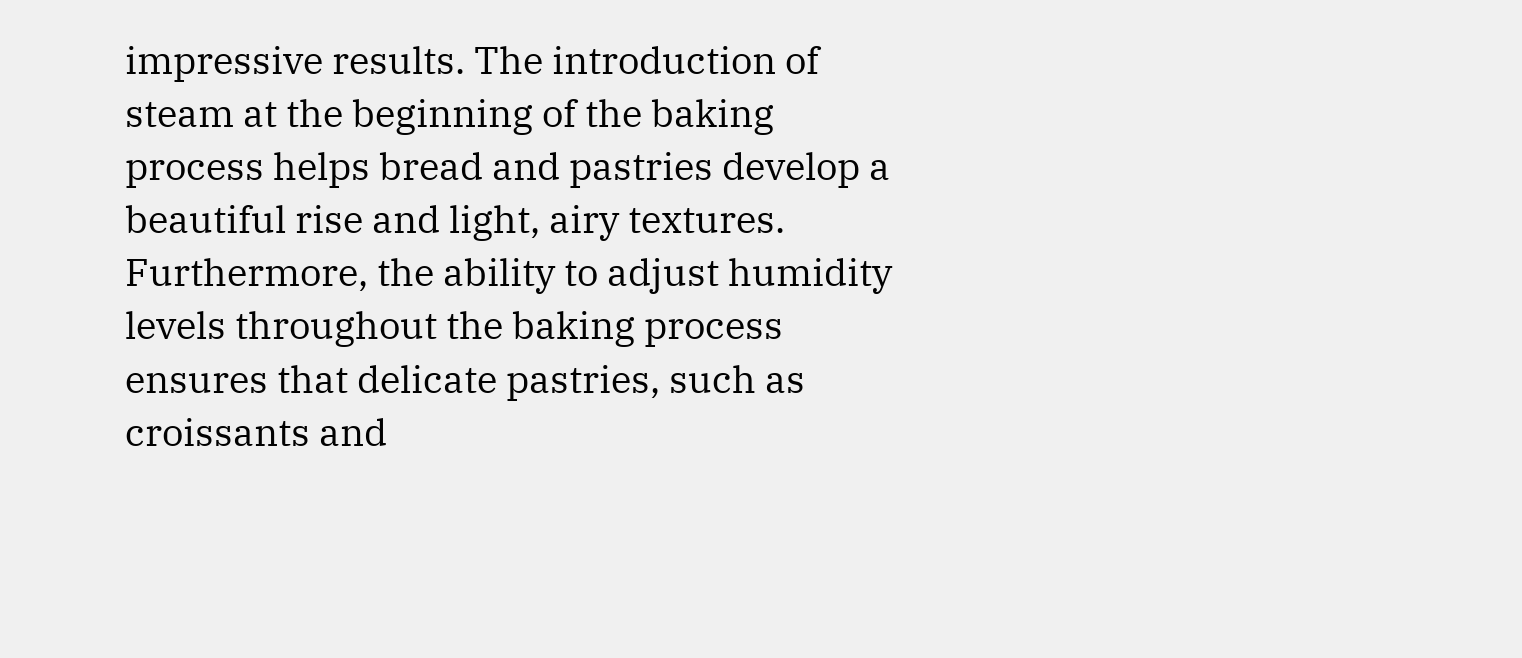impressive results. The introduction of steam at the beginning of the baking process helps bread and pastries develop a beautiful rise and light, airy textures. Furthermore, the ability to adjust humidity levels throughout the baking process ensures that delicate pastries, such as croissants and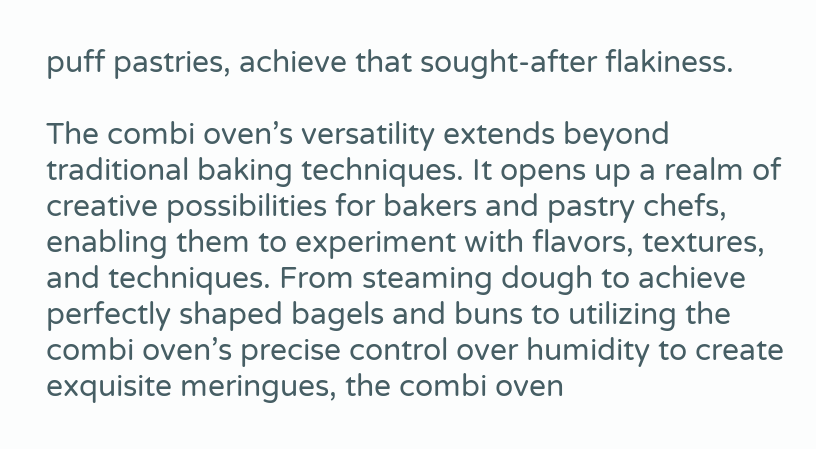puff pastries, achieve that sought-after flakiness.

The combi oven’s versatility extends beyond traditional baking techniques. It opens up a realm of creative possibilities for bakers and pastry chefs, enabling them to experiment with flavors, textures, and techniques. From steaming dough to achieve perfectly shaped bagels and buns to utilizing the combi oven’s precise control over humidity to create exquisite meringues, the combi oven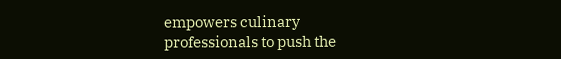empowers culinary professionals to push the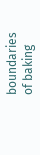boundaries of baking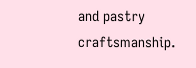and pastry craftsmanship.